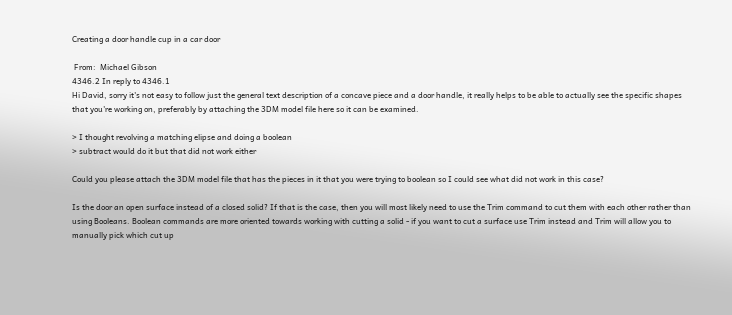Creating a door handle cup in a car door

 From:  Michael Gibson
4346.2 In reply to 4346.1
Hi David, sorry it's not easy to follow just the general text description of a concave piece and a door handle, it really helps to be able to actually see the specific shapes that you're working on, preferably by attaching the 3DM model file here so it can be examined.

> I thought revolving a matching elipse and doing a boolean
> subtract would do it but that did not work either

Could you please attach the 3DM model file that has the pieces in it that you were trying to boolean so I could see what did not work in this case?

Is the door an open surface instead of a closed solid? If that is the case, then you will most likely need to use the Trim command to cut them with each other rather than using Booleans. Boolean commands are more oriented towards working with cutting a solid - if you want to cut a surface use Trim instead and Trim will allow you to manually pick which cut up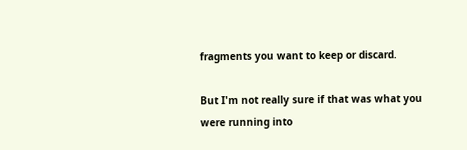fragments you want to keep or discard.

But I'm not really sure if that was what you were running into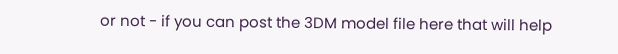or not - if you can post the 3DM model file here that will help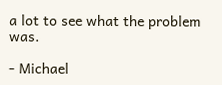a lot to see what the problem was.

- Michael